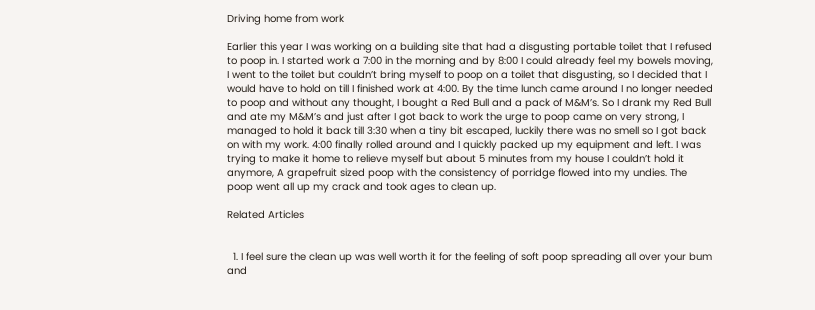Driving home from work

Earlier this year I was working on a building site that had a disgusting portable toilet that I refused to poop in. I started work a 7:00 in the morning and by 8:00 I could already feel my bowels moving, I went to the toilet but couldn’t bring myself to poop on a toilet that disgusting, so I decided that I would have to hold on till I finished work at 4:00. By the time lunch came around I no longer needed to poop and without any thought, I bought a Red Bull and a pack of M&M’s. So I drank my Red Bull and ate my M&M’s and just after I got back to work the urge to poop came on very strong, I managed to hold it back till 3:30 when a tiny bit escaped, luckily there was no smell so I got back on with my work. 4:00 finally rolled around and I quickly packed up my equipment and left. I was trying to make it home to relieve myself but about 5 minutes from my house I couldn’t hold it anymore, A grapefruit sized poop with the consistency of porridge flowed into my undies. The poop went all up my crack and took ages to clean up.

Related Articles


  1. I feel sure the clean up was well worth it for the feeling of soft poop spreading all over your bum and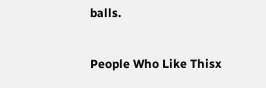balls.

People Who Like Thisx